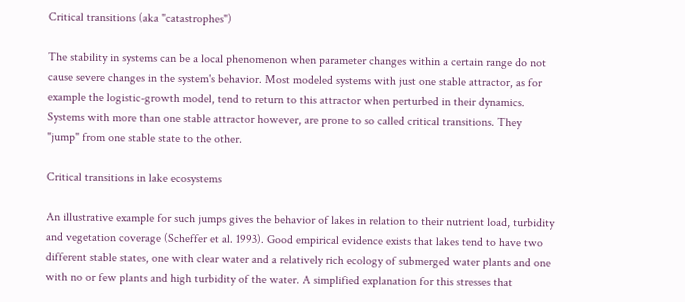Critical transitions (aka "catastrophes")

The stability in systems can be a local phenomenon when parameter changes within a certain range do not cause severe changes in the system's behavior. Most modeled systems with just one stable attractor, as for example the logistic-growth model, tend to return to this attractor when perturbed in their dynamics. Systems with more than one stable attractor however, are prone to so called critical transitions. They "jump" from one stable state to the other.

Critical transitions in lake ecosystems

An illustrative example for such jumps gives the behavior of lakes in relation to their nutrient load, turbidity and vegetation coverage (Scheffer et al. 1993). Good empirical evidence exists that lakes tend to have two different stable states, one with clear water and a relatively rich ecology of submerged water plants and one with no or few plants and high turbidity of the water. A simplified explanation for this stresses that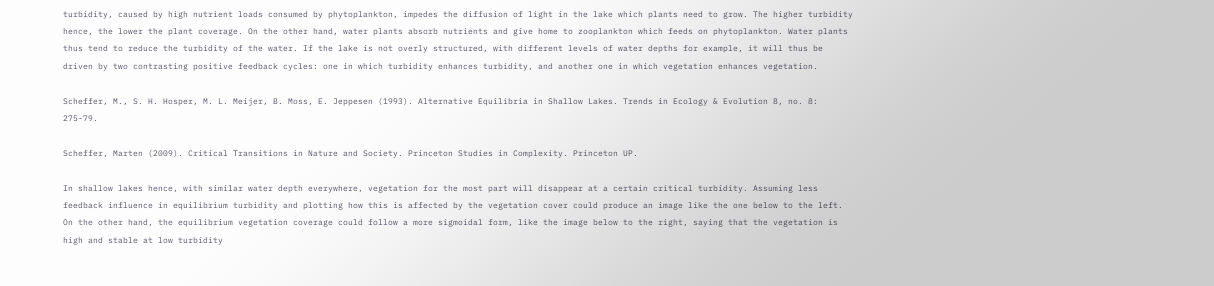turbidity, caused by high nutrient loads consumed by phytoplankton, impedes the diffusion of light in the lake which plants need to grow. The higher turbidity hence, the lower the plant coverage. On the other hand, water plants absorb nutrients and give home to zooplankton which feeds on phytoplankton. Water plants thus tend to reduce the turbidity of the water. If the lake is not overly structured, with different levels of water depths for example, it will thus be driven by two contrasting positive feedback cycles: one in which turbidity enhances turbidity, and another one in which vegetation enhances vegetation.

Scheffer, M., S. H. Hosper, M. L. Meijer, B. Moss, E. Jeppesen (1993). Alternative Equilibria in Shallow Lakes. Trends in Ecology & Evolution 8, no. 8: 275-79.

Scheffer, Marten (2009). Critical Transitions in Nature and Society. Princeton Studies in Complexity. Princeton UP.

In shallow lakes hence, with similar water depth everywhere, vegetation for the most part will disappear at a certain critical turbidity. Assuming less feedback influence in equilibrium turbidity and plotting how this is affected by the vegetation cover could produce an image like the one below to the left. On the other hand, the equilibrium vegetation coverage could follow a more sigmoidal form, like the image below to the right, saying that the vegetation is high and stable at low turbidity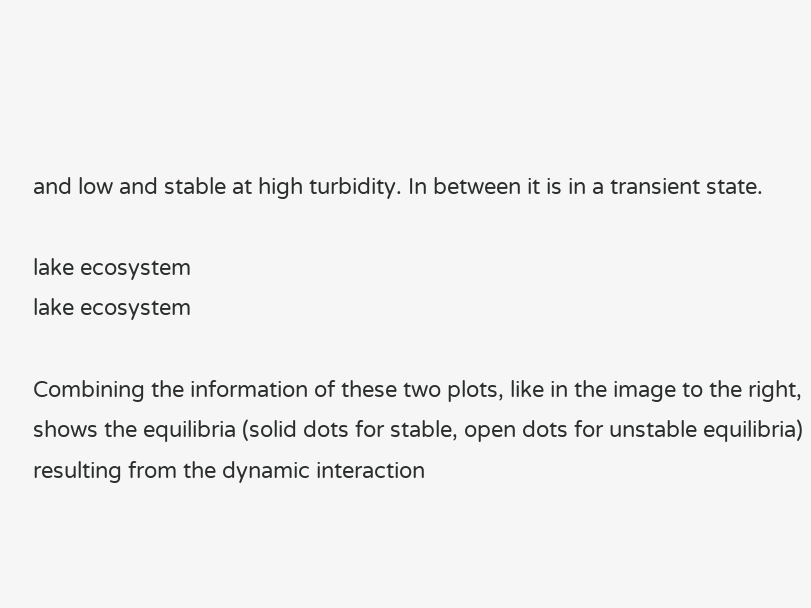and low and stable at high turbidity. In between it is in a transient state.

lake ecosystem
lake ecosystem

Combining the information of these two plots, like in the image to the right, shows the equilibria (solid dots for stable, open dots for unstable equilibria) resulting from the dynamic interaction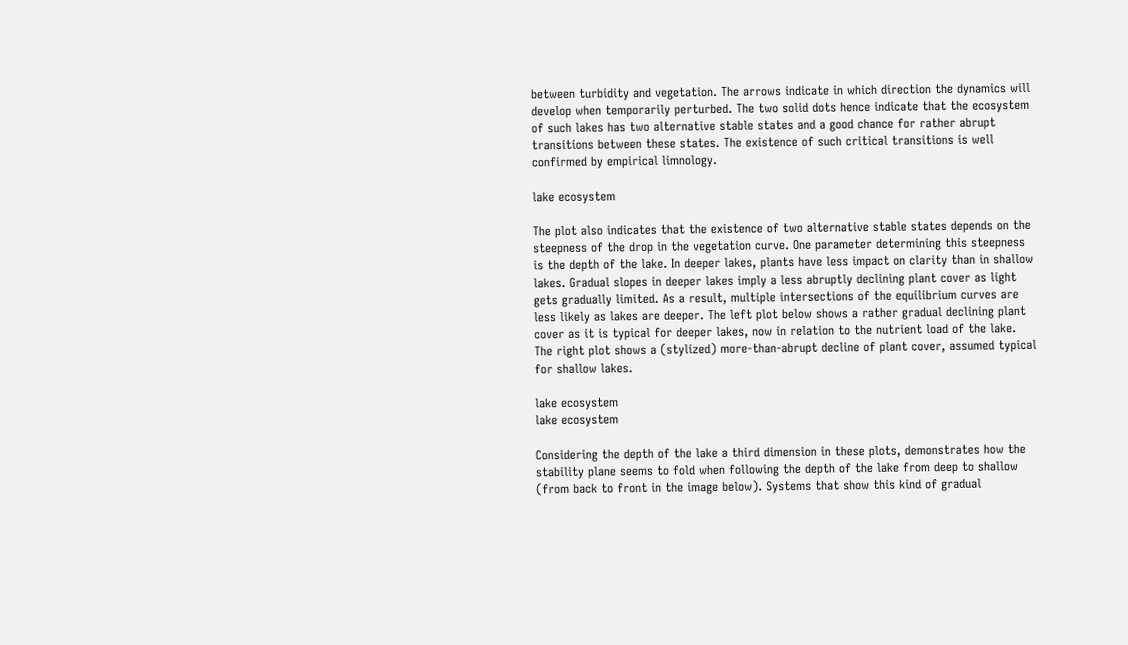between turbidity and vegetation. The arrows indicate in which direction the dynamics will develop when temporarily perturbed. The two solid dots hence indicate that the ecosystem of such lakes has two alternative stable states and a good chance for rather abrupt transitions between these states. The existence of such critical transitions is well confirmed by empirical limnology.

lake ecosystem

The plot also indicates that the existence of two alternative stable states depends on the steepness of the drop in the vegetation curve. One parameter determining this steepness is the depth of the lake. In deeper lakes, plants have less impact on clarity than in shallow lakes. Gradual slopes in deeper lakes imply a less abruptly declining plant cover as light gets gradually limited. As a result, multiple intersections of the equilibrium curves are less likely as lakes are deeper. The left plot below shows a rather gradual declining plant cover as it is typical for deeper lakes, now in relation to the nutrient load of the lake. The right plot shows a (stylized) more-than-abrupt decline of plant cover, assumed typical for shallow lakes.

lake ecosystem
lake ecosystem

Considering the depth of the lake a third dimension in these plots, demonstrates how the stability plane seems to fold when following the depth of the lake from deep to shallow (from back to front in the image below). Systems that show this kind of gradual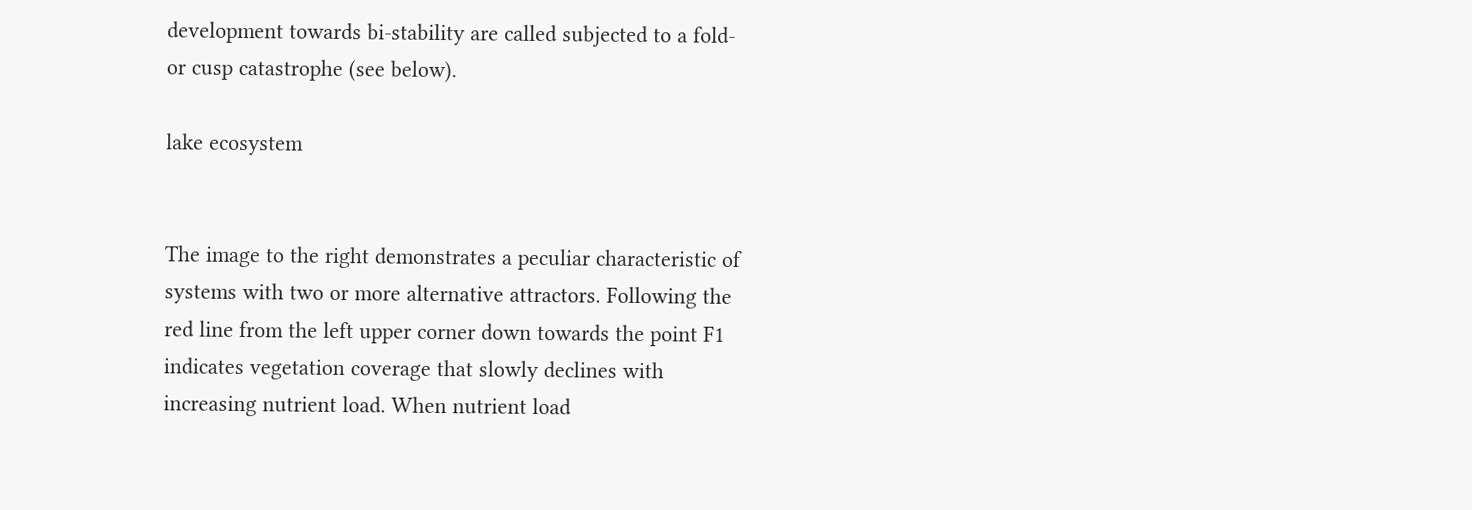development towards bi-stability are called subjected to a fold- or cusp catastrophe (see below).

lake ecosystem


The image to the right demonstrates a peculiar characteristic of systems with two or more alternative attractors. Following the red line from the left upper corner down towards the point F1 indicates vegetation coverage that slowly declines with increasing nutrient load. When nutrient load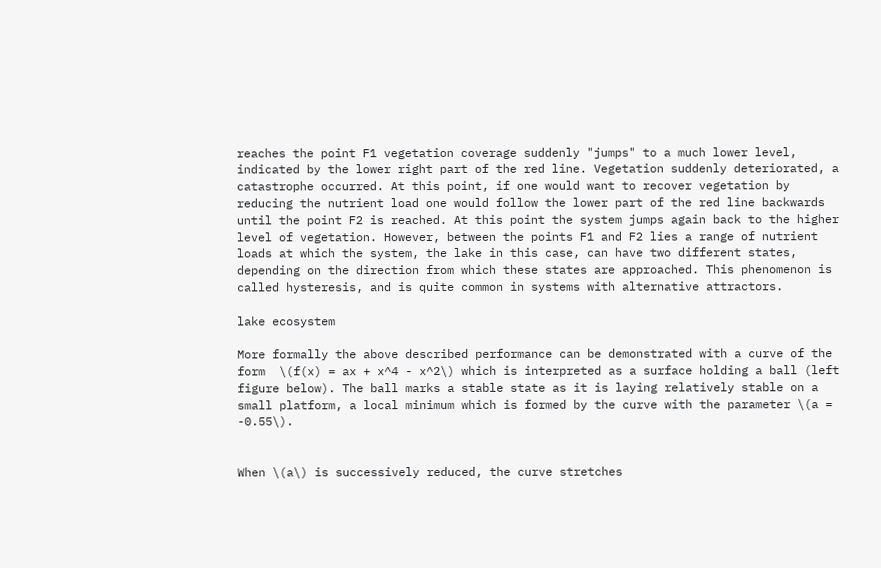reaches the point F1 vegetation coverage suddenly "jumps" to a much lower level, indicated by the lower right part of the red line. Vegetation suddenly deteriorated, a catastrophe occurred. At this point, if one would want to recover vegetation by reducing the nutrient load one would follow the lower part of the red line backwards until the point F2 is reached. At this point the system jumps again back to the higher level of vegetation. However, between the points F1 and F2 lies a range of nutrient loads at which the system, the lake in this case, can have two different states, depending on the direction from which these states are approached. This phenomenon is called hysteresis, and is quite common in systems with alternative attractors.

lake ecosystem

More formally the above described performance can be demonstrated with a curve of the form  \(f(x) = ax + x^4 - x^2\) which is interpreted as a surface holding a ball (left figure below). The ball marks a stable state as it is laying relatively stable on a small platform, a local minimum which is formed by the curve with the parameter \(a = -0.55\).


When \(a\) is successively reduced, the curve stretches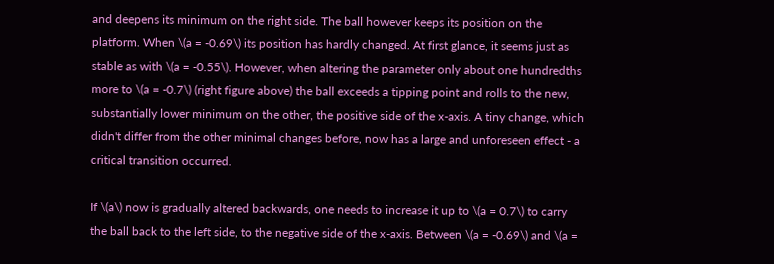and deepens its minimum on the right side. The ball however keeps its position on the platform. When \(a = -0.69\) its position has hardly changed. At first glance, it seems just as stable as with \(a = -0.55\). However, when altering the parameter only about one hundredths more to \(a = -0.7\) (right figure above) the ball exceeds a tipping point and rolls to the new, substantially lower minimum on the other, the positive side of the x-axis. A tiny change, which didn't differ from the other minimal changes before, now has a large and unforeseen effect - a critical transition occurred.

If \(a\) now is gradually altered backwards, one needs to increase it up to \(a = 0.7\) to carry the ball back to the left side, to the negative side of the x-axis. Between \(a = -0.69\) and \(a =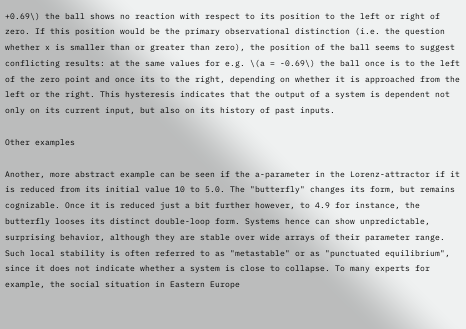+0.69\) the ball shows no reaction with respect to its position to the left or right of zero. If this position would be the primary observational distinction (i.e. the question whether x is smaller than or greater than zero), the position of the ball seems to suggest conflicting results: at the same values for e.g. \(a = -0.69\) the ball once is to the left of the zero point and once its to the right, depending on whether it is approached from the left or the right. This hysteresis indicates that the output of a system is dependent not only on its current input, but also on its history of past inputs.

Other examples

Another, more abstract example can be seen if the a-parameter in the Lorenz-attractor if it is reduced from its initial value 10 to 5.0. The "butterfly" changes its form, but remains cognizable. Once it is reduced just a bit further however, to 4.9 for instance, the butterfly looses its distinct double-loop form. Systems hence can show unpredictable, surprising behavior, although they are stable over wide arrays of their parameter range. Such local stability is often referred to as "metastable" or as "punctuated equilibrium", since it does not indicate whether a system is close to collapse. To many experts for example, the social situation in Eastern Europe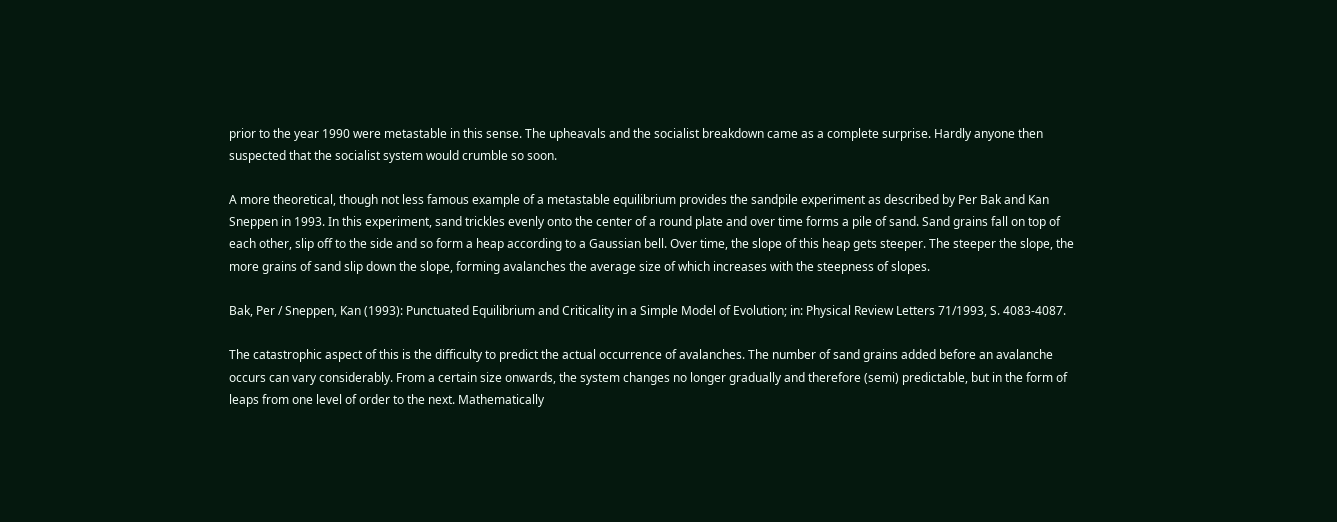prior to the year 1990 were metastable in this sense. The upheavals and the socialist breakdown came as a complete surprise. Hardly anyone then suspected that the socialist system would crumble so soon.

A more theoretical, though not less famous example of a metastable equilibrium provides the sandpile experiment as described by Per Bak and Kan Sneppen in 1993. In this experiment, sand trickles evenly onto the center of a round plate and over time forms a pile of sand. Sand grains fall on top of each other, slip off to the side and so form a heap according to a Gaussian bell. Over time, the slope of this heap gets steeper. The steeper the slope, the more grains of sand slip down the slope, forming avalanches the average size of which increases with the steepness of slopes.

Bak, Per / Sneppen, Kan (1993): Punctuated Equilibrium and Criticality in a Simple Model of Evolution; in: Physical Review Letters 71/1993, S. 4083-4087.

The catastrophic aspect of this is the difficulty to predict the actual occurrence of avalanches. The number of sand grains added before an avalanche occurs can vary considerably. From a certain size onwards, the system changes no longer gradually and therefore (semi) predictable, but in the form of leaps from one level of order to the next. Mathematically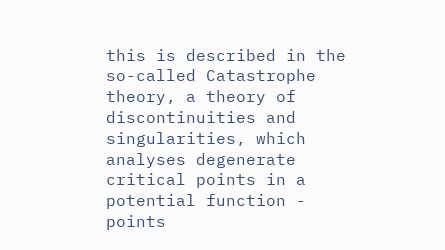this is described in the so-called Catastrophe theory, a theory of discontinuities and singularities, which analyses degenerate critical points in a potential function - points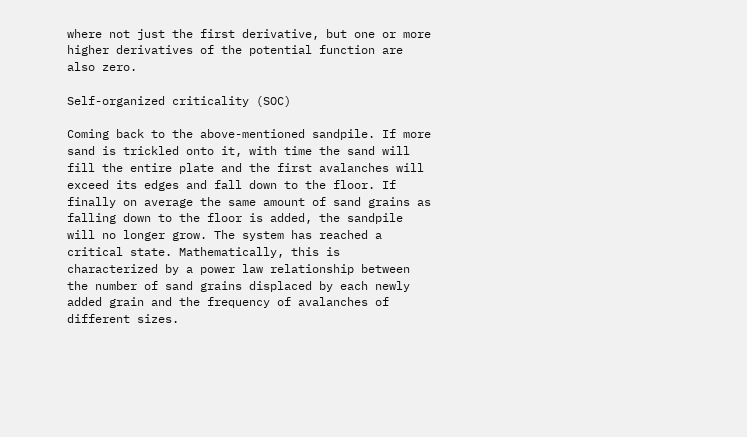where not just the first derivative, but one or more higher derivatives of the potential function are also zero.

Self-organized criticality (SOC)

Coming back to the above-mentioned sandpile. If more sand is trickled onto it, with time the sand will fill the entire plate and the first avalanches will exceed its edges and fall down to the floor. If finally on average the same amount of sand grains as falling down to the floor is added, the sandpile will no longer grow. The system has reached a critical state. Mathematically, this is characterized by a power law relationship between the number of sand grains displaced by each newly added grain and the frequency of avalanches of different sizes.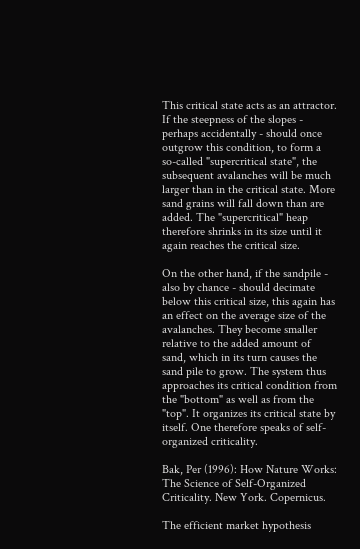This critical state acts as an attractor. If the steepness of the slopes - perhaps accidentally - should once outgrow this condition, to form a so-called "supercritical state", the subsequent avalanches will be much larger than in the critical state. More sand grains will fall down than are added. The "supercritical" heap therefore shrinks in its size until it again reaches the critical size.

On the other hand, if the sandpile - also by chance - should decimate below this critical size, this again has an effect on the average size of the avalanches. They become smaller relative to the added amount of sand, which in its turn causes the sand pile to grow. The system thus approaches its critical condition from the "bottom" as well as from the "top". It organizes its critical state by itself. One therefore speaks of self-organized criticality.

Bak, Per (1996): How Nature Works: The Science of Self-Organized Criticality. New York. Copernicus.

The efficient market hypothesis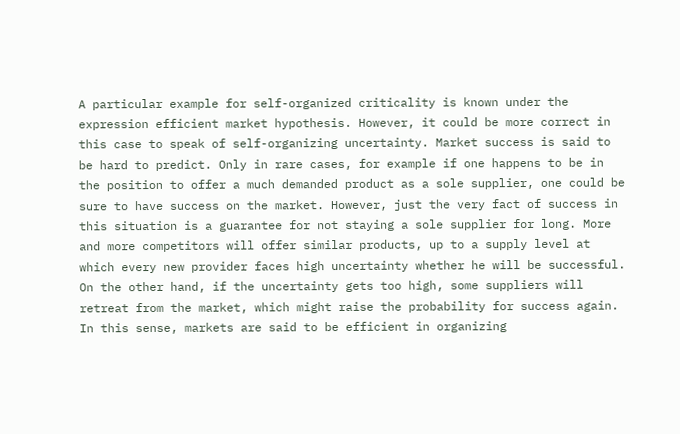A particular example for self-organized criticality is known under the expression efficient market hypothesis. However, it could be more correct in this case to speak of self-organizing uncertainty. Market success is said to be hard to predict. Only in rare cases, for example if one happens to be in the position to offer a much demanded product as a sole supplier, one could be sure to have success on the market. However, just the very fact of success in this situation is a guarantee for not staying a sole supplier for long. More and more competitors will offer similar products, up to a supply level at which every new provider faces high uncertainty whether he will be successful. On the other hand, if the uncertainty gets too high, some suppliers will retreat from the market, which might raise the probability for success again. In this sense, markets are said to be efficient in organizing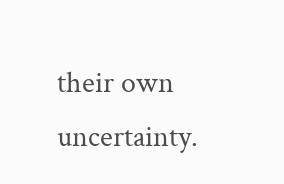their own uncertainty.